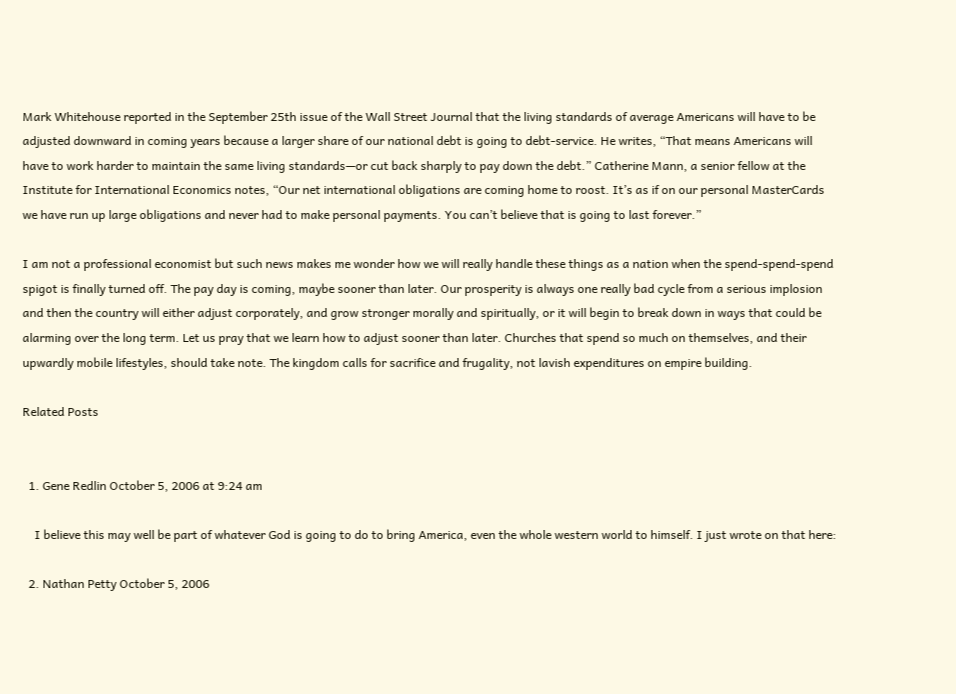Mark Whitehouse reported in the September 25th issue of the Wall Street Journal that the living standards of average Americans will have to be adjusted downward in coming years because a larger share of our national debt is going to debt-service. He writes, “That means Americans will have to work harder to maintain the same living standards—or cut back sharply to pay down the debt.” Catherine Mann, a senior fellow at the Institute for International Economics notes, “Our net international obligations are coming home to roost. It’s as if on our personal MasterCards we have run up large obligations and never had to make personal payments. You can’t believe that is going to last forever.”

I am not a professional economist but such news makes me wonder how we will really handle these things as a nation when the spend-spend-spend spigot is finally turned off. The pay day is coming, maybe sooner than later. Our prosperity is always one really bad cycle from a serious implosion and then the country will either adjust corporately, and grow stronger morally and spiritually, or it will begin to break down in ways that could be alarming over the long term. Let us pray that we learn how to adjust sooner than later. Churches that spend so much on themselves, and their upwardly mobile lifestyles, should take note. The kingdom calls for sacrifice and frugality, not lavish expenditures on empire building.

Related Posts


  1. Gene Redlin October 5, 2006 at 9:24 am

    I believe this may well be part of whatever God is going to do to bring America, even the whole western world to himself. I just wrote on that here:

  2. Nathan Petty October 5, 2006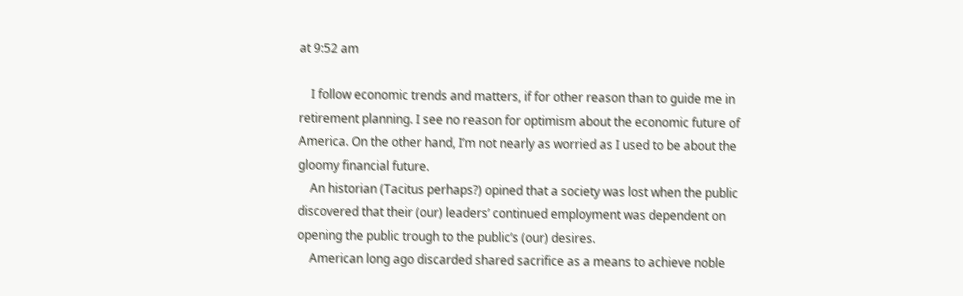at 9:52 am

    I follow economic trends and matters, if for other reason than to guide me in retirement planning. I see no reason for optimism about the economic future of America. On the other hand, I’m not nearly as worried as I used to be about the gloomy financial future.
    An historian (Tacitus perhaps?) opined that a society was lost when the public discovered that their (our) leaders’ continued employment was dependent on opening the public trough to the public’s (our) desires.
    American long ago discarded shared sacrifice as a means to achieve noble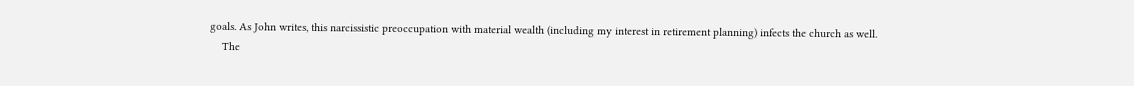goals. As John writes, this narcissistic preoccupation with material wealth (including my interest in retirement planning) infects the church as well.
    The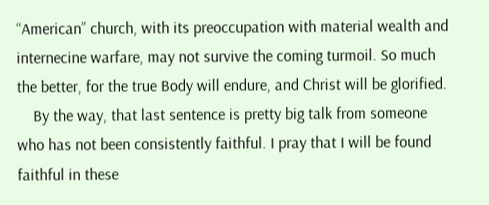“American” church, with its preoccupation with material wealth and internecine warfare, may not survive the coming turmoil. So much the better, for the true Body will endure, and Christ will be glorified.
    By the way, that last sentence is pretty big talk from someone who has not been consistently faithful. I pray that I will be found faithful in these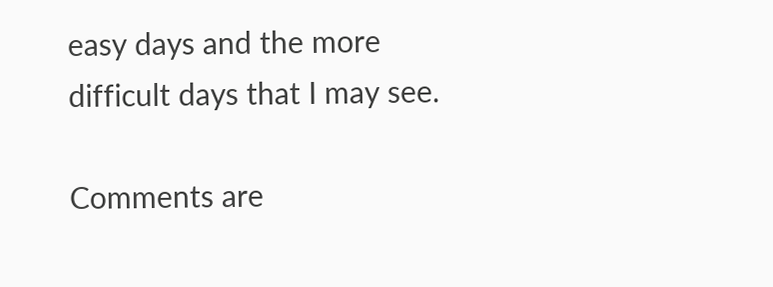easy days and the more difficult days that I may see.

Comments are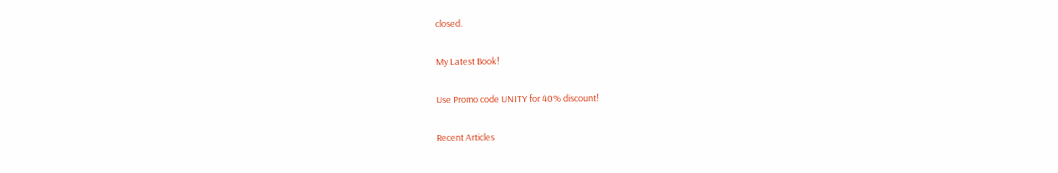closed.

My Latest Book!

Use Promo code UNITY for 40% discount!

Recent Articles